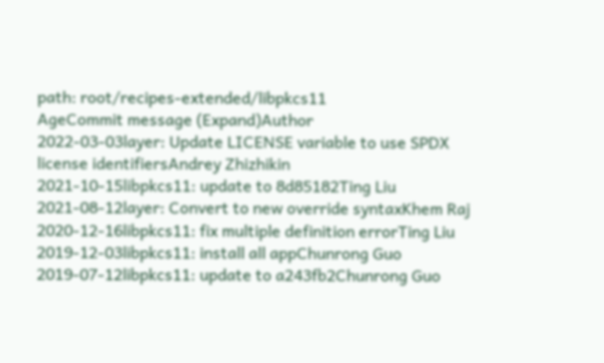path: root/recipes-extended/libpkcs11
AgeCommit message (Expand)Author
2022-03-03layer: Update LICENSE variable to use SPDX license identifiersAndrey Zhizhikin
2021-10-15libpkcs11: update to 8d85182Ting Liu
2021-08-12layer: Convert to new override syntaxKhem Raj
2020-12-16libpkcs11: fix multiple definition errorTing Liu
2019-12-03libpkcs11: install all appChunrong Guo
2019-07-12libpkcs11: update to a243fb2Chunrong Guo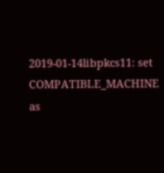2019-01-14libpkcs11: set COMPATIBLE_MACHINE as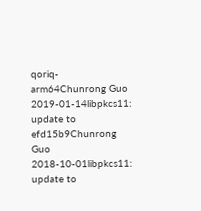qoriq-arm64Chunrong Guo
2019-01-14libpkcs11: update to efd15b9Chunrong Guo
2018-10-01libpkcs11: update to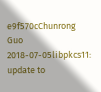e9f570cChunrong Guo
2018-07-05libpkcs11: update to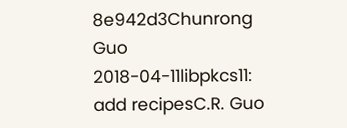8e942d3Chunrong Guo
2018-04-11libpkcs11: add recipesC.R. Guo